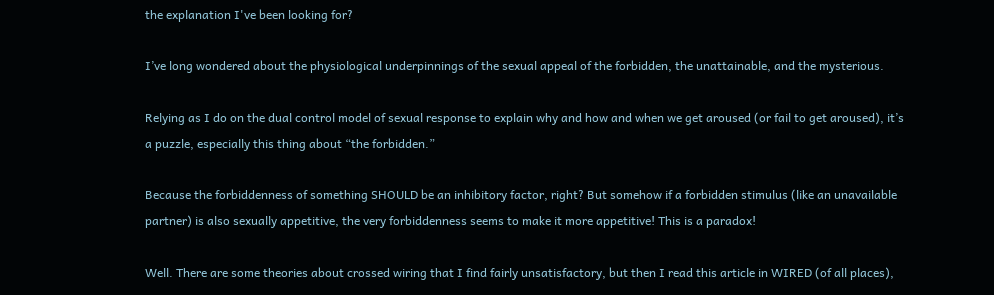the explanation I've been looking for?

I’ve long wondered about the physiological underpinnings of the sexual appeal of the forbidden, the unattainable, and the mysterious.

Relying as I do on the dual control model of sexual response to explain why and how and when we get aroused (or fail to get aroused), it’s a puzzle, especially this thing about “the forbidden.”

Because the forbiddenness of something SHOULD be an inhibitory factor, right? But somehow if a forbidden stimulus (like an unavailable partner) is also sexually appetitive, the very forbiddenness seems to make it more appetitive! This is a paradox!

Well. There are some theories about crossed wiring that I find fairly unsatisfactory, but then I read this article in WIRED (of all places),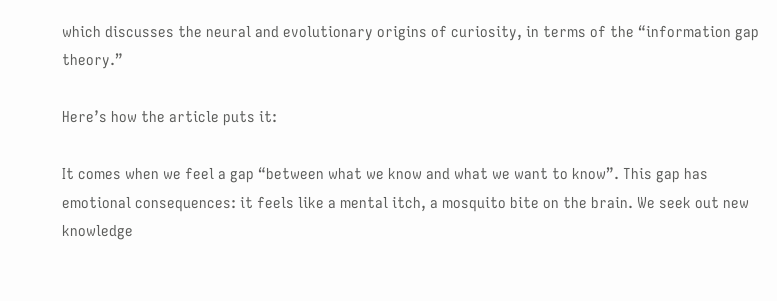which discusses the neural and evolutionary origins of curiosity, in terms of the “information gap theory.”

Here’s how the article puts it:

It comes when we feel a gap “between what we know and what we want to know”. This gap has emotional consequences: it feels like a mental itch, a mosquito bite on the brain. We seek out new knowledge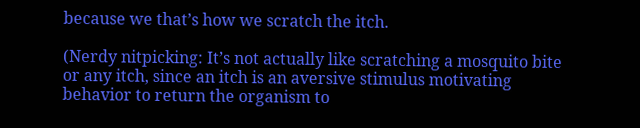because we that’s how we scratch the itch.

(Nerdy nitpicking: It’s not actually like scratching a mosquito bite or any itch, since an itch is an aversive stimulus motivating behavior to return the organism to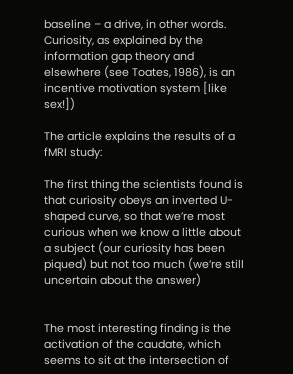baseline – a drive, in other words. Curiosity, as explained by the information gap theory and elsewhere (see Toates, 1986), is an incentive motivation system [like sex!])

The article explains the results of a fMRI study:

The first thing the scientists found is that curiosity obeys an inverted U-shaped curve, so that we’re most curious when we know a little about a subject (our curiosity has been piqued) but not too much (we’re still uncertain about the answer)


The most interesting finding is the activation of the caudate, which seems to sit at the intersection of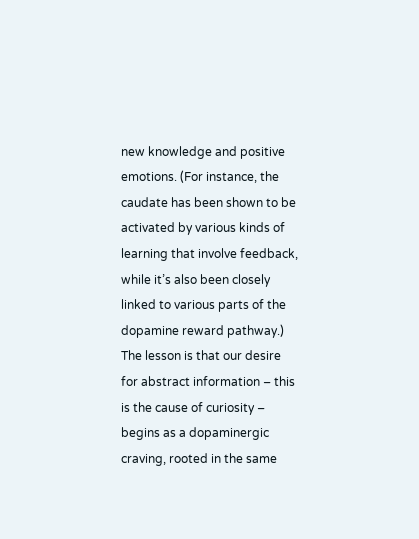new knowledge and positive emotions. (For instance, the caudate has been shown to be activated by various kinds of learning that involve feedback, while it’s also been closely linked to various parts of the dopamine reward pathway.) The lesson is that our desire for abstract information – this is the cause of curiosity – begins as a dopaminergic craving, rooted in the same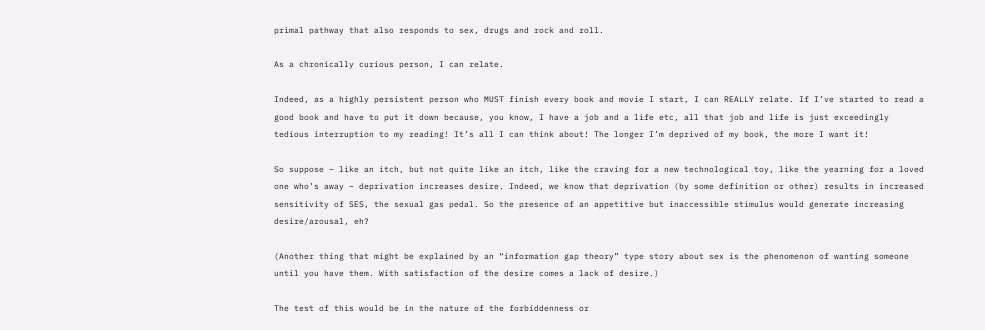primal pathway that also responds to sex, drugs and rock and roll.

As a chronically curious person, I can relate.

Indeed, as a highly persistent person who MUST finish every book and movie I start, I can REALLY relate. If I’ve started to read a good book and have to put it down because, you know, I have a job and a life etc, all that job and life is just exceedingly tedious interruption to my reading! It’s all I can think about! The longer I’m deprived of my book, the more I want it!

So suppose – like an itch, but not quite like an itch, like the craving for a new technological toy, like the yearning for a loved one who’s away – deprivation increases desire. Indeed, we know that deprivation (by some definition or other) results in increased sensitivity of SES, the sexual gas pedal. So the presence of an appetitive but inaccessible stimulus would generate increasing desire/arousal, eh?

(Another thing that might be explained by an “information gap theory” type story about sex is the phenomenon of wanting someone until you have them. With satisfaction of the desire comes a lack of desire.)

The test of this would be in the nature of the forbiddenness or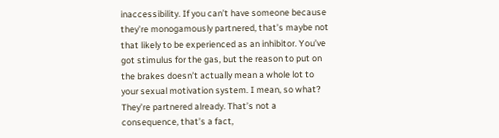inaccessibility. If you can’t have someone because they’re monogamously partnered, that’s maybe not that likely to be experienced as an inhibitor. You’ve got stimulus for the gas, but the reason to put on the brakes doesn’t actually mean a whole lot to your sexual motivation system. I mean, so what? They’re partnered already. That’s not a consequence, that’s a fact,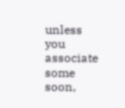unless you associate some soon,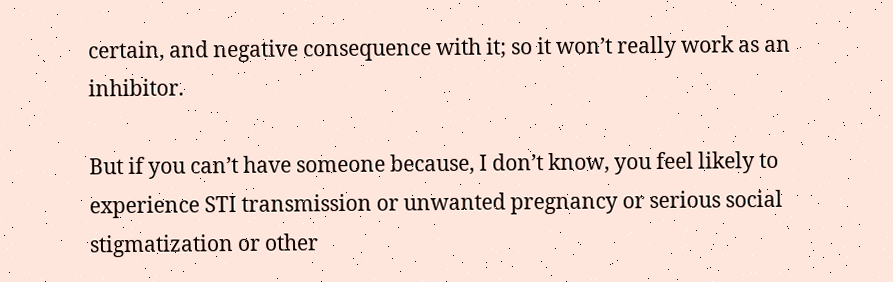certain, and negative consequence with it; so it won’t really work as an inhibitor.

But if you can’t have someone because, I don’t know, you feel likely to experience STI transmission or unwanted pregnancy or serious social stigmatization or other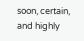soon, certain, and highly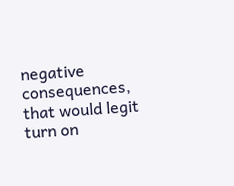negative consequences, that would legit turn on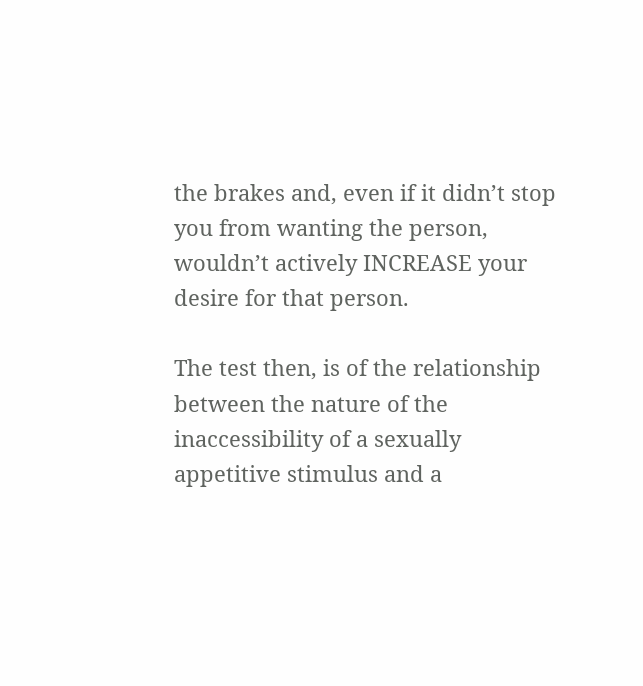the brakes and, even if it didn’t stop you from wanting the person, wouldn’t actively INCREASE your desire for that person.

The test then, is of the relationship between the nature of the inaccessibility of a sexually appetitive stimulus and a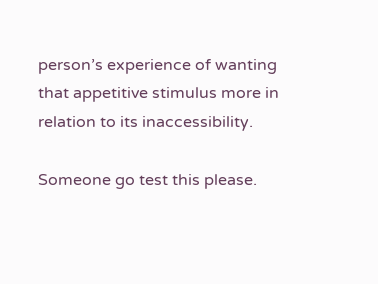person’s experience of wanting that appetitive stimulus more in relation to its inaccessibility.

Someone go test this please.